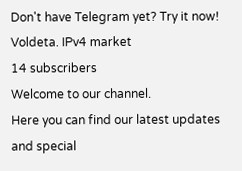Don't have Telegram yet? Try it now!
Voldeta. IPv4 market
14 subscribers
Welcome to our channel.
Here you can find our latest updates and special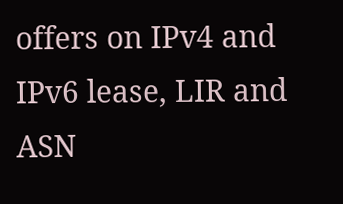offers on IPv4 and IPv6 lease, LIR and ASN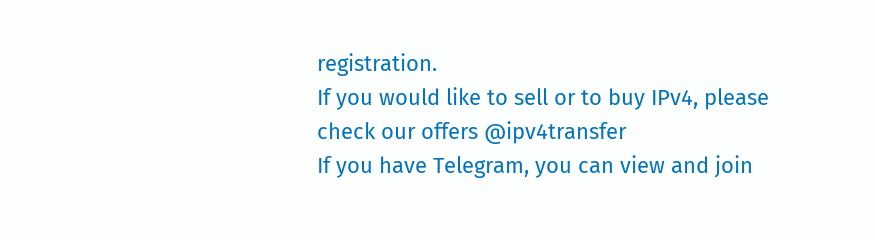registration.
If you would like to sell or to buy IPv4, please check our offers @ipv4transfer
If you have Telegram, you can view and join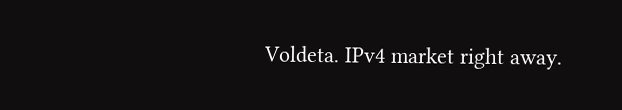Voldeta. IPv4 market right away.